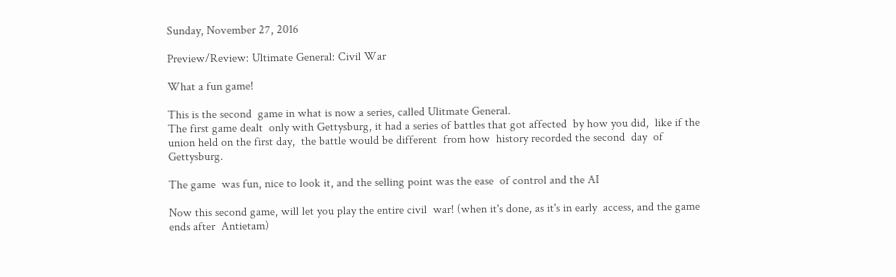Sunday, November 27, 2016

Preview/Review: Ultimate General: Civil War

What a fun game!

This is the second  game in what is now a series, called Ulitmate General.
The first game dealt  only with Gettysburg, it had a series of battles that got affected  by how you did,  like if the union held on the first day,  the battle would be different  from how  history recorded the second  day  of Gettysburg.

The game  was fun, nice to look it, and the selling point was the ease  of control and the AI

Now this second game, will let you play the entire civil  war! (when it's done, as it's in early  access, and the game ends after  Antietam)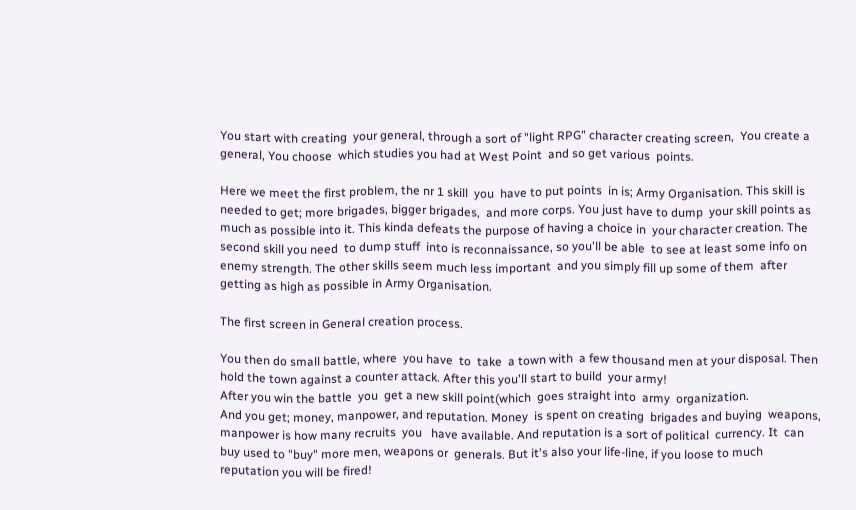You start with creating  your general, through a sort of "light RPG" character creating screen,  You create a general, You choose  which studies you had at West Point  and so get various  points.

Here we meet the first problem, the nr 1 skill  you  have to put points  in is; Army Organisation. This skill is needed to get; more brigades, bigger brigades,  and more corps. You just have to dump  your skill points as much as possible into it. This kinda defeats the purpose of having a choice in  your character creation. The second skill you need  to dump stuff  into is reconnaissance, so you'll be able  to see at least some info on enemy strength. The other skills seem much less important  and you simply fill up some of them  after getting as high as possible in Army Organisation.

The first screen in General creation process.

You then do small battle, where  you have  to  take  a town with  a few thousand men at your disposal. Then hold the town against a counter attack. After this you'll start to build  your army!
After you win the battle  you  get a new skill point(which  goes straight into  army  organization.
And you get; money, manpower, and reputation. Money  is spent on creating  brigades and buying  weapons, manpower is how many recruits  you   have available. And reputation is a sort of political  currency. It  can buy used to "buy" more men, weapons or  generals. But it's also your life-line, if you loose to much reputation you will be fired!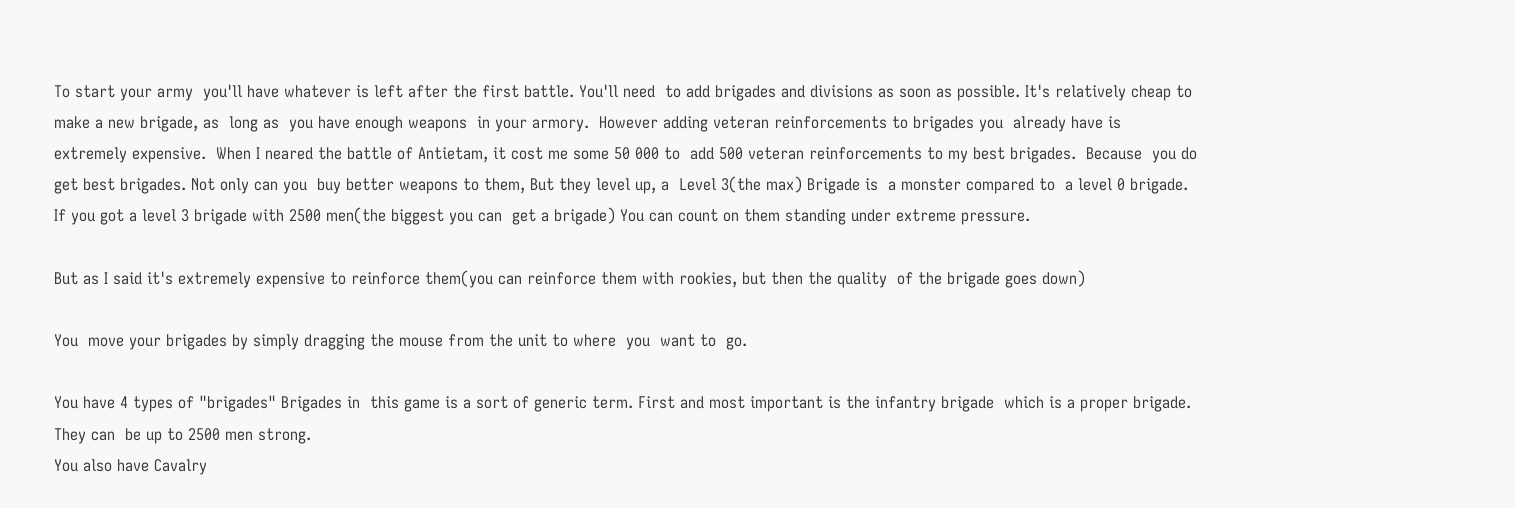To start your army  you'll have whatever is left after the first battle. You'll need  to add brigades and divisions as soon as possible. It's relatively cheap to make a new brigade, as  long as  you have enough weapons  in your armory.  However adding veteran reinforcements to brigades you  already have is extremely expensive.  When I neared the battle of Antietam, it cost me some 50 000 to  add 500 veteran reinforcements to my best brigades.  Because  you do get best brigades. Not only can you  buy better weapons to them, But they level up, a  Level 3(the max) Brigade is  a monster compared to  a level 0 brigade. If you got a level 3 brigade with 2500 men(the biggest you can  get a brigade) You can count on them standing under extreme pressure.

But as I said it's extremely expensive to reinforce them(you can reinforce them with rookies, but then the quality  of the brigade goes down)

You  move your brigades by simply dragging the mouse from the unit to where  you  want to  go.

You have 4 types of "brigades" Brigades in  this game is a sort of generic term. First and most important is the infantry brigade  which is a proper brigade. They can  be up to 2500 men strong.
You also have Cavalry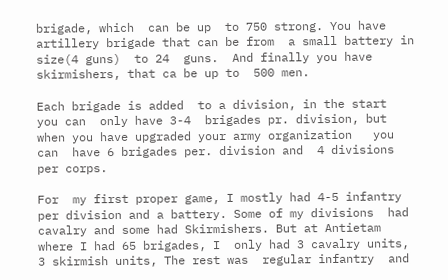brigade, which  can be up  to 750 strong. You have artillery brigade that can be from  a small battery in size(4 guns)  to 24  guns.  And finally you have skirmishers, that ca be up to  500 men.

Each brigade is added  to a division, in the start  you can  only have 3-4  brigades pr. division, but when you have upgraded your army organization   you can  have 6 brigades per. division and  4 divisions per corps.

For  my first proper game, I mostly had 4-5 infantry per division and a battery. Some of my divisions  had cavalry and some had Skirmishers. But at Antietam where I had 65 brigades, I  only had 3 cavalry units, 3 skirmish units, The rest was  regular infantry  and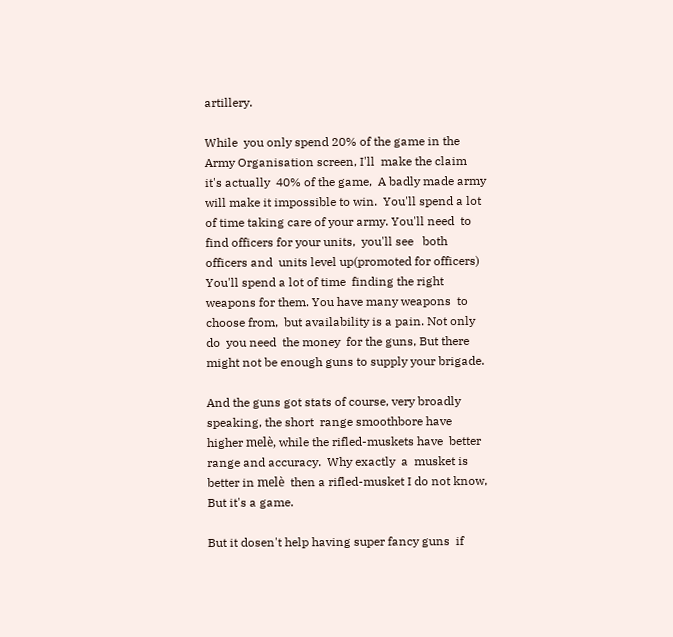artillery.

While  you only spend 20% of the game in the Army Organisation screen, I'll  make the claim it's actually  40% of the game,  A badly made army will make it impossible to win.  You'll spend a lot of time taking care of your army. You'll need  to  find officers for your units,  you'll see   both officers and  units level up(promoted for officers) You'll spend a lot of time  finding the right weapons for them. You have many weapons  to choose from,  but availability is a pain. Not only do  you need  the money  for the guns, But there might not be enough guns to supply your brigade.

And the guns got stats of course, very broadly speaking, the short  range smoothbore have higher melè, while the rifled-muskets have  better range and accuracy.  Why exactly  a  musket is better in melè  then a rifled-musket I do not know, But it's a game.

But it dosen't help having super fancy guns  if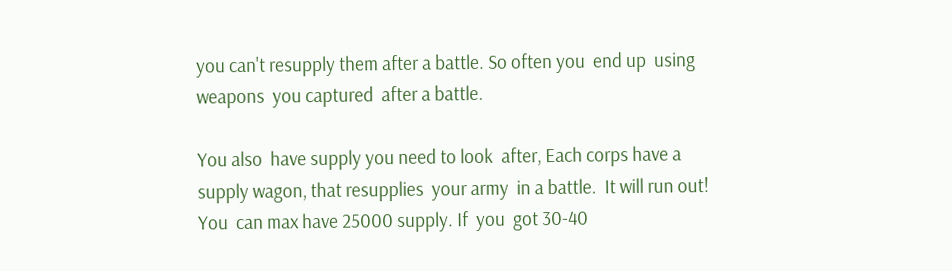you can't resupply them after a battle. So often you  end up  using weapons  you captured  after a battle.

You also  have supply you need to look  after, Each corps have a supply wagon, that resupplies  your army  in a battle.  It will run out! You  can max have 25000 supply. If  you  got 30-40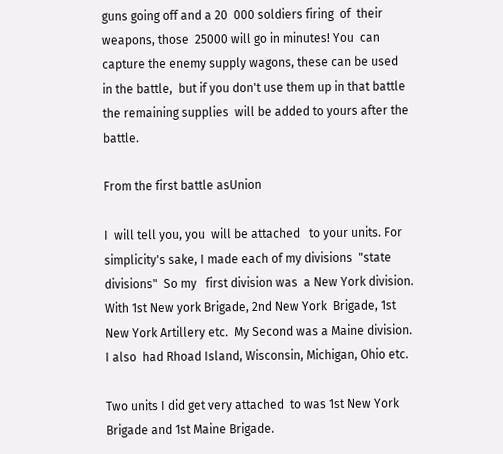guns going off and a 20  000 soldiers firing  of  their weapons, those  25000 will go in minutes! You  can capture the enemy supply wagons, these can be used  in the battle,  but if you don't use them up in that battle the remaining supplies  will be added to yours after the battle.

From the first battle asUnion

I  will tell you, you  will be attached   to your units. For simplicity's sake, I made each of my divisions  "state divisions"  So my   first division was  a New York division. With 1st New york Brigade, 2nd New York  Brigade, 1st New York Artillery etc.  My Second was a Maine division.
I also  had Rhoad Island, Wisconsin, Michigan, Ohio etc.

Two units I did get very attached  to was 1st New York Brigade and 1st Maine Brigade.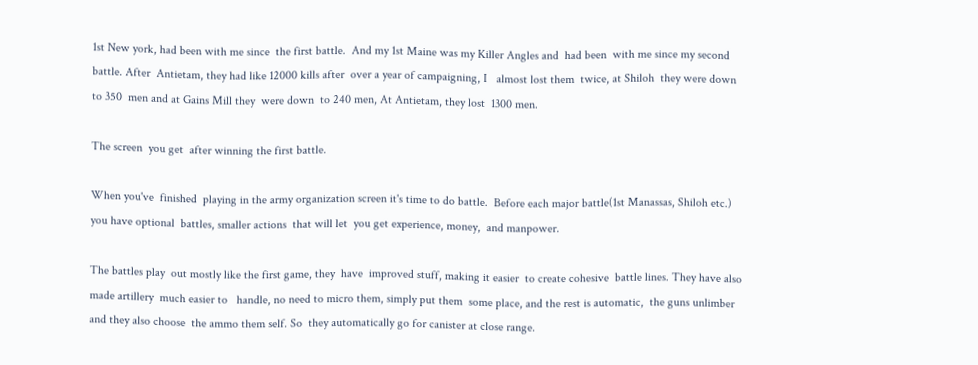1st New york, had been with me since  the first battle.  And my 1st Maine was my Killer Angles and  had been  with me since my second battle. After  Antietam, they had like 12000 kills after  over a year of campaigning, I   almost lost them  twice, at Shiloh  they were down   to 350  men and at Gains Mill they  were down  to 240 men, At Antietam, they lost  1300 men.

The screen  you get  after winning the first battle.

When you've  finished  playing in the army organization screen it's time to do battle.  Before each major battle(1st Manassas, Shiloh etc.)  you have optional  battles, smaller actions  that will let  you get experience, money,  and manpower.

The battles play  out mostly like the first game, they  have  improved stuff, making it easier  to create cohesive  battle lines. They have also   made artillery  much easier to   handle, no need to micro them, simply put them  some place, and the rest is automatic,  the guns unlimber and they also choose  the ammo them self. So  they automatically go for canister at close range.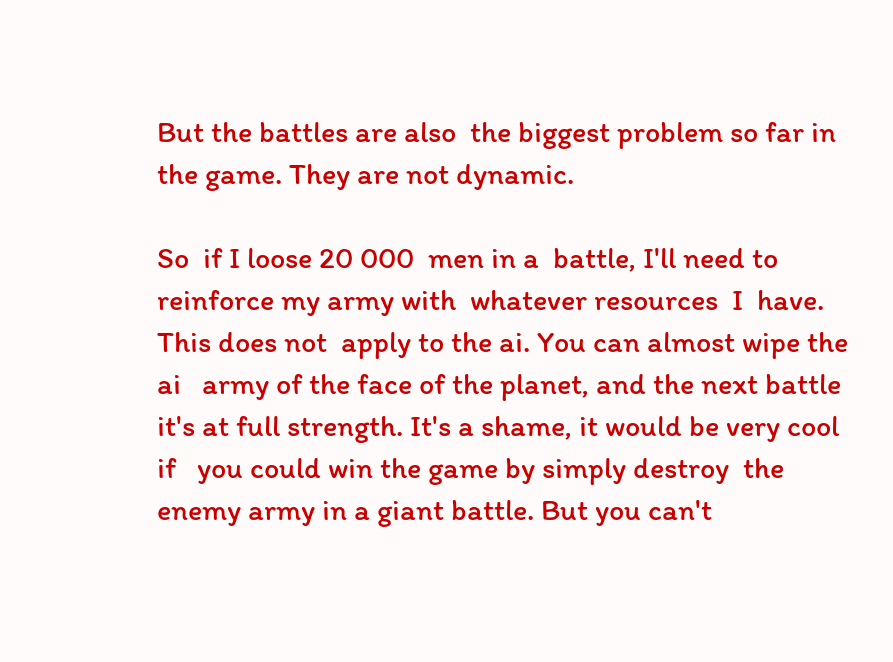But the battles are also  the biggest problem so far in the game. They are not dynamic.

So  if I loose 20 000  men in a  battle, I'll need to reinforce my army with  whatever resources  I  have.  This does not  apply to the ai. You can almost wipe the ai   army of the face of the planet, and the next battle it's at full strength. It's a shame, it would be very cool if   you could win the game by simply destroy  the enemy army in a giant battle. But you can't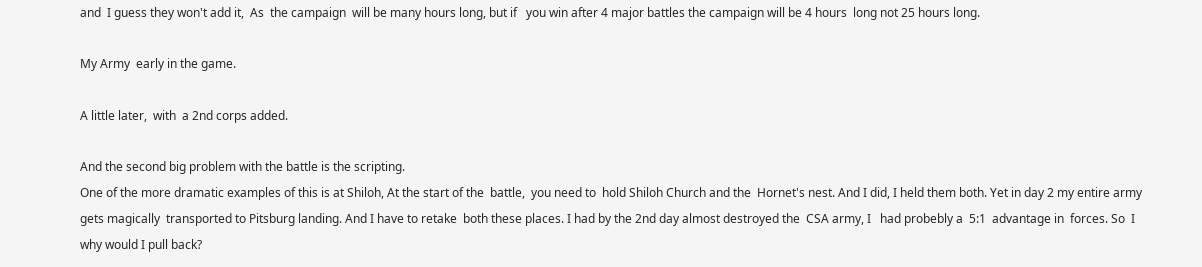and  I guess they won't add it,  As  the campaign  will be many hours long, but if   you win after 4 major battles the campaign will be 4 hours  long not 25 hours long.

My Army  early in the game.

A little later,  with  a 2nd corps added.

And the second big problem with the battle is the scripting.
One of the more dramatic examples of this is at Shiloh, At the start of the  battle,  you need to  hold Shiloh Church and the  Hornet's nest. And I did, I held them both. Yet in day 2 my entire army gets magically  transported to Pitsburg landing. And I have to retake  both these places. I had by the 2nd day almost destroyed the  CSA army, I   had probebly a  5:1  advantage in  forces. So  I why would I pull back?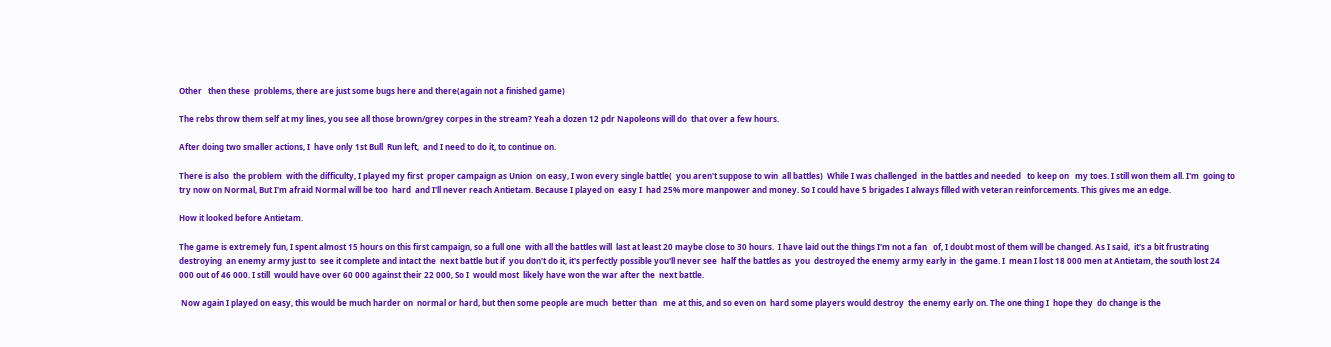Other   then these  problems, there are just some bugs here and there(again not a finished game)

The rebs throw them self at my lines, you see all those brown/grey corpes in the stream? Yeah a dozen 12 pdr Napoleons will do  that over a few hours.

After doing two smaller actions, I  have only 1st Bull  Run left,  and I need to do it, to continue on.

There is also  the problem  with the difficulty, I played my first  proper campaign as Union  on easy, I won every single battle(  you aren't suppose to win  all battles)  While I was challenged  in the battles and needed   to keep on   my toes. I still won them all. I'm  going to try now on Normal, But I'm afraid Normal will be too  hard  and I'll never reach Antietam. Because I played on  easy I  had 25% more manpower and money. So I could have 5 brigades I always filled with veteran reinforcements. This gives me an edge.

How it looked before Antietam.

The game is extremely fun, I spent almost 15 hours on this first campaign, so a full one  with all the battles will  last at least 20 maybe close to 30 hours.  I have laid out the things I'm not a fan   of, I doubt most of them will be changed. As I said,  it's a bit frustrating destroying  an enemy army just to  see it complete and intact the  next battle but if  you don't do it, it's perfectly possible you'll never see  half the battles as  you  destroyed the enemy army early in  the game. I  mean I lost 18 000 men at Antietam, the south lost 24 000 out of 46 000. I still  would have over 60 000 against their 22 000, So I  would most  likely have won the war after the  next battle.

 Now again I played on easy, this would be much harder on  normal or hard, but then some people are much  better than   me at this, and so even on  hard some players would destroy  the enemy early on. The one thing I  hope they  do change is the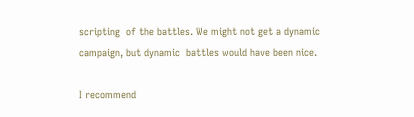scripting  of the battles. We might not get a dynamic  campaign, but dynamic  battles would have been nice.

I recommend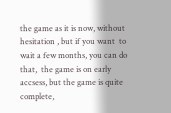the game as it is now, without hesitation , but if you want  to wait a few months, you can do  that,  the game is on early accsess, but the game is quite complete,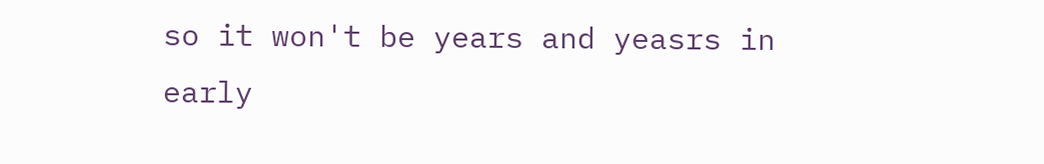so it won't be years and yeasrs in  early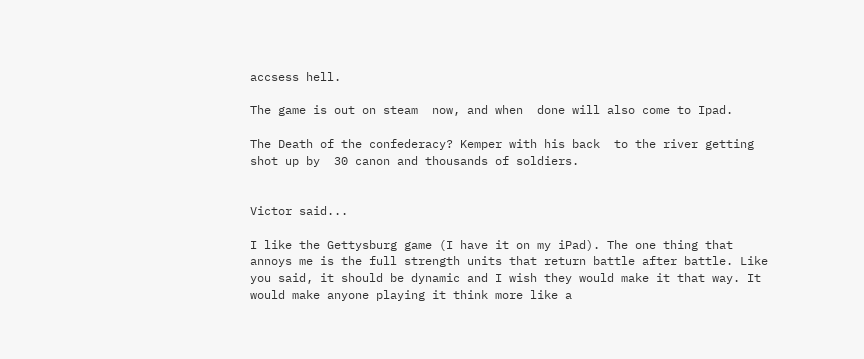accsess hell.

The game is out on steam  now, and when  done will also come to Ipad.

The Death of the confederacy? Kemper with his back  to the river getting shot up by  30 canon and thousands of soldiers.


Victor said...

I like the Gettysburg game (I have it on my iPad). The one thing that annoys me is the full strength units that return battle after battle. Like you said, it should be dynamic and I wish they would make it that way. It would make anyone playing it think more like a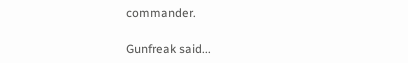commander.

Gunfreak said...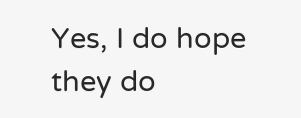Yes, I do hope they do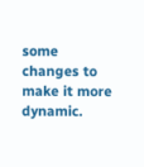some changes to make it more dynamic.